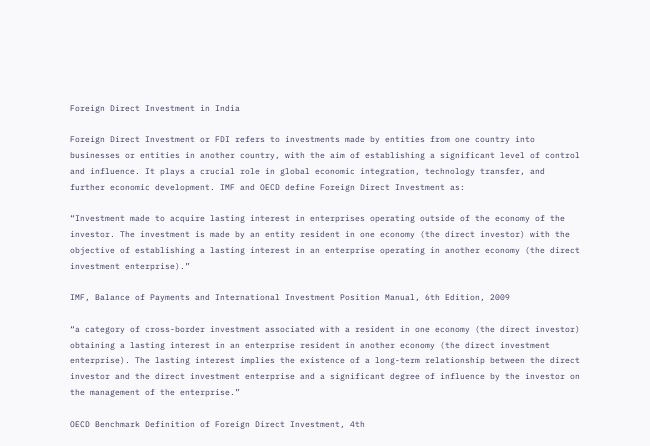Foreign Direct Investment in India

Foreign Direct Investment or FDI refers to investments made by entities from one country into businesses or entities in another country, with the aim of establishing a significant level of control and influence. It plays a crucial role in global economic integration, technology transfer, and further economic development. IMF and OECD define Foreign Direct Investment as:

“Investment made to acquire lasting interest in enterprises operating outside of the economy of the investor. The investment is made by an entity resident in one economy (the direct investor) with the objective of establishing a lasting interest in an enterprise operating in another economy (the direct investment enterprise).”

IMF, Balance of Payments and International Investment Position Manual, 6th Edition, 2009

“a category of cross-border investment associated with a resident in one economy (the direct investor) obtaining a lasting interest in an enterprise resident in another economy (the direct investment enterprise). The lasting interest implies the existence of a long-term relationship between the direct investor and the direct investment enterprise and a significant degree of influence by the investor on the management of the enterprise.”

OECD Benchmark Definition of Foreign Direct Investment, 4th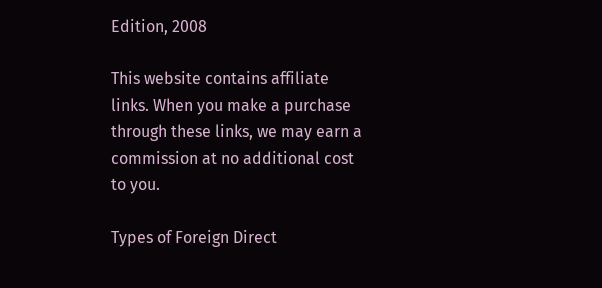Edition, 2008

This website contains affiliate links. When you make a purchase through these links, we may earn a commission at no additional cost to you.

Types of Foreign Direct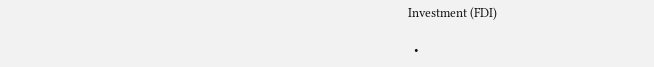Investment (FDI)

  •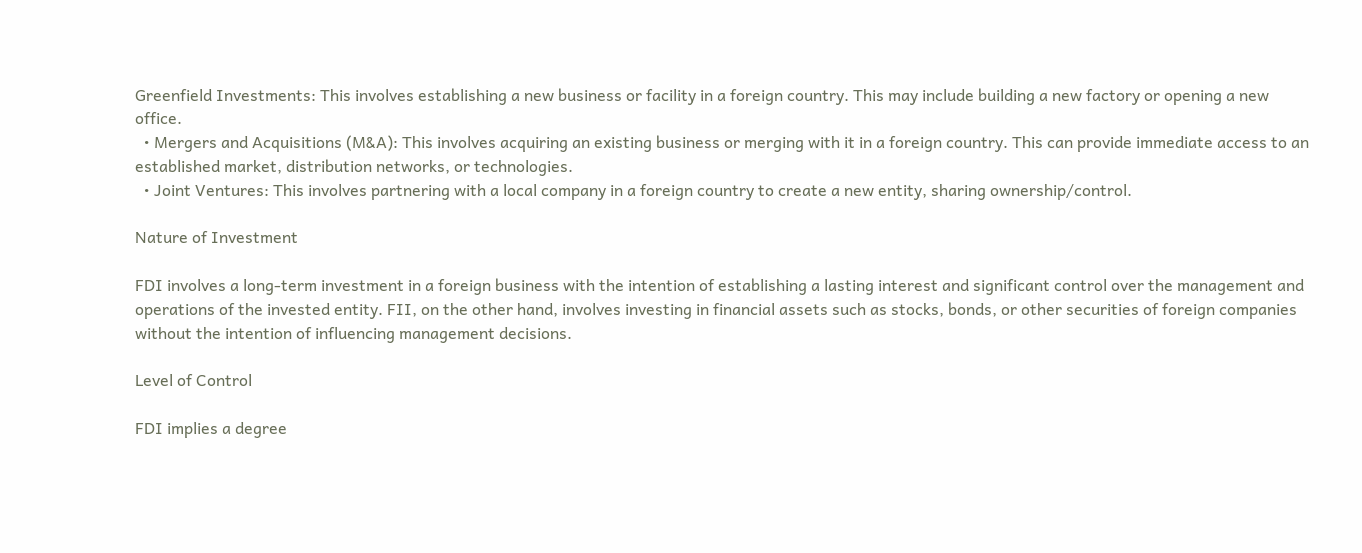Greenfield Investments: This involves establishing a new business or facility in a foreign country. This may include building a new factory or opening a new office.
  • Mergers and Acquisitions (M&A): This involves acquiring an existing business or merging with it in a foreign country. This can provide immediate access to an established market, distribution networks, or technologies.
  • Joint Ventures: This involves partnering with a local company in a foreign country to create a new entity, sharing ownership/control.

Nature of Investment

FDI involves a long-term investment in a foreign business with the intention of establishing a lasting interest and significant control over the management and operations of the invested entity. FII, on the other hand, involves investing in financial assets such as stocks, bonds, or other securities of foreign companies without the intention of influencing management decisions.

Level of Control

FDI implies a degree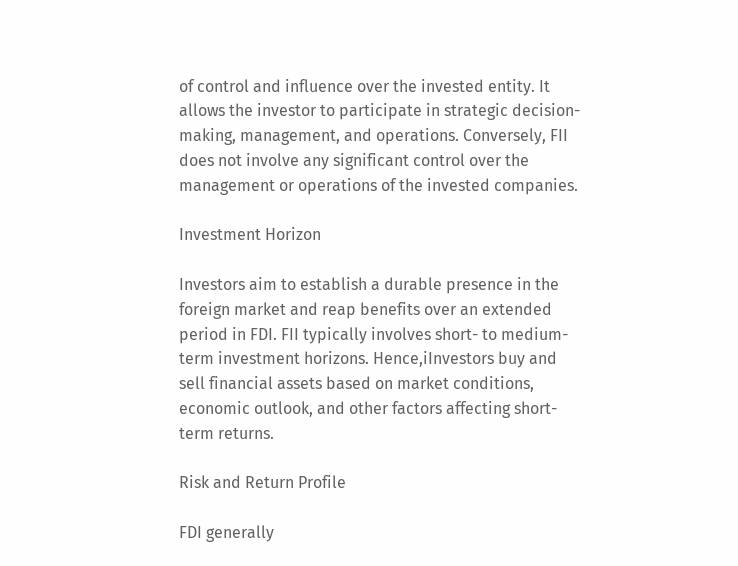of control and influence over the invested entity. It allows the investor to participate in strategic decision-making, management, and operations. Conversely, FII does not involve any significant control over the management or operations of the invested companies.

Investment Horizon

Investors aim to establish a durable presence in the foreign market and reap benefits over an extended period in FDI. FII typically involves short- to medium-term investment horizons. Hence,iInvestors buy and sell financial assets based on market conditions, economic outlook, and other factors affecting short-term returns.

Risk and Return Profile

FDI generally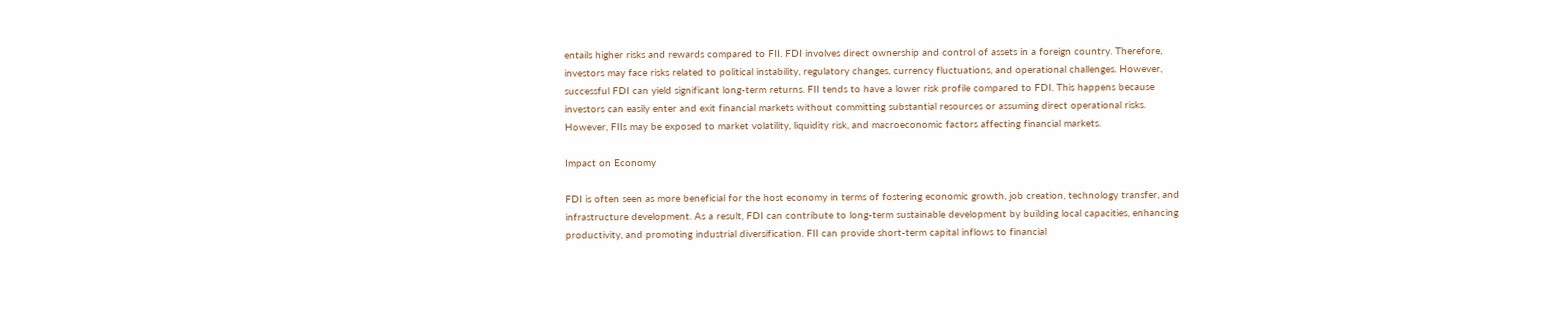entails higher risks and rewards compared to FII. FDI involves direct ownership and control of assets in a foreign country. Therefore, investors may face risks related to political instability, regulatory changes, currency fluctuations, and operational challenges. However, successful FDI can yield significant long-term returns. FII tends to have a lower risk profile compared to FDI. This happens because investors can easily enter and exit financial markets without committing substantial resources or assuming direct operational risks. However, FIIs may be exposed to market volatility, liquidity risk, and macroeconomic factors affecting financial markets.

Impact on Economy

FDI is often seen as more beneficial for the host economy in terms of fostering economic growth, job creation, technology transfer, and infrastructure development. As a result, FDI can contribute to long-term sustainable development by building local capacities, enhancing productivity, and promoting industrial diversification. FII can provide short-term capital inflows to financial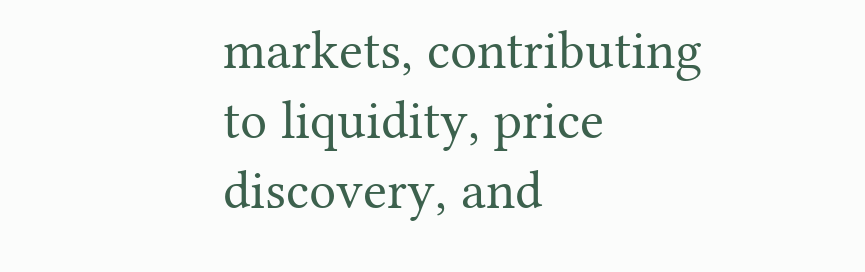markets, contributing to liquidity, price discovery, and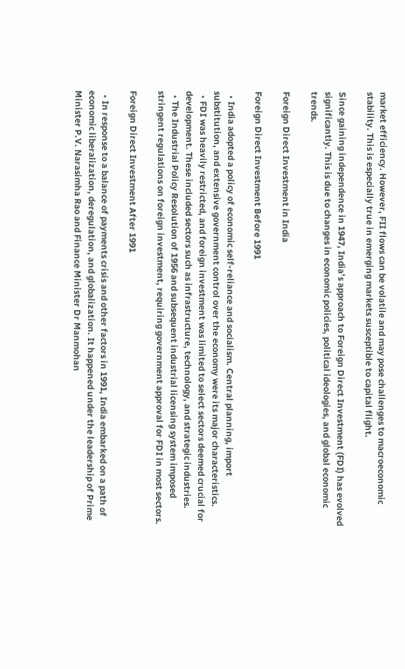market efficiency. However, FII flows can be volatile and may pose challenges to macroeconomic stability. This is especially true in emerging markets susceptible to capital flight.

Since gaining independence in 1947, India’s approach to Foreign Direct Investment (FDI) has evolved significantly. This is due to changes in economic policies, political ideologies, and global economic trends.

Foreign Direct Investment in India

Foreign Direct Investment Before 1991

  • India adopted a policy of economic self-reliance and socialism. Central planning, import substitution, and extensive government control over the economy were its major characteristics.
  • FDI was heavily restricted, and foreign investment was limited to select sectors deemed crucial for development. These included sectors such as infrastructure, technology, and strategic industries.
  • The Industrial Policy Resolution of 1956 and subsequent industrial licensing system imposed stringent regulations on foreign investment, requiring government approval for FDI in most sectors.

Foreign Direct Investment After 1991

  • In response to a balance of payments crisis and other factors in 1991, India embarked on a path of economic liberalization, deregulation, and globalization. It happened under the leadership of Prime Minister P.V. Narasimha Rao and Finance Minister Dr Manmohan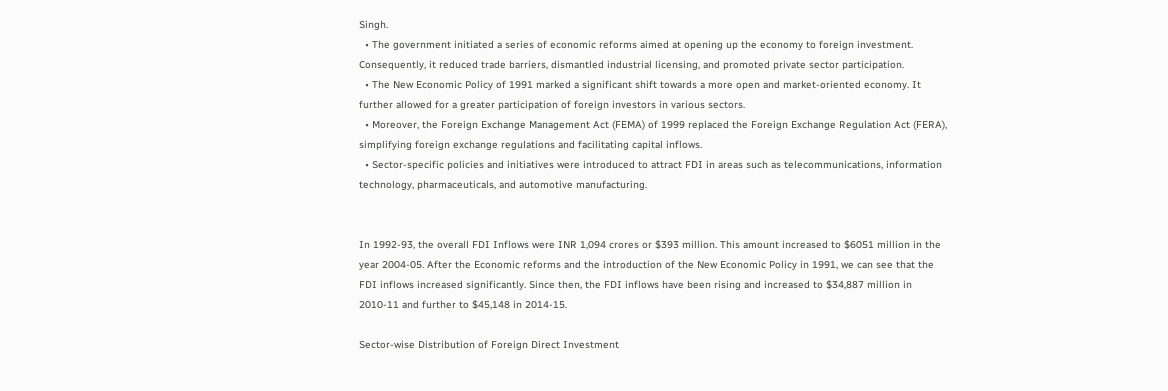Singh.
  • The government initiated a series of economic reforms aimed at opening up the economy to foreign investment. Consequently, it reduced trade barriers, dismantled industrial licensing, and promoted private sector participation.
  • The New Economic Policy of 1991 marked a significant shift towards a more open and market-oriented economy. It further allowed for a greater participation of foreign investors in various sectors.
  • Moreover, the Foreign Exchange Management Act (FEMA) of 1999 replaced the Foreign Exchange Regulation Act (FERA), simplifying foreign exchange regulations and facilitating capital inflows.
  • Sector-specific policies and initiatives were introduced to attract FDI in areas such as telecommunications, information technology, pharmaceuticals, and automotive manufacturing.


In 1992-93, the overall FDI Inflows were INR 1,094 crores or $393 million. This amount increased to $6051 million in the year 2004-05. After the Economic reforms and the introduction of the New Economic Policy in 1991, we can see that the FDI inflows increased significantly. Since then, the FDI inflows have been rising and increased to $34,887 million in 2010-11 and further to $45,148 in 2014-15.

Sector-wise Distribution of Foreign Direct Investment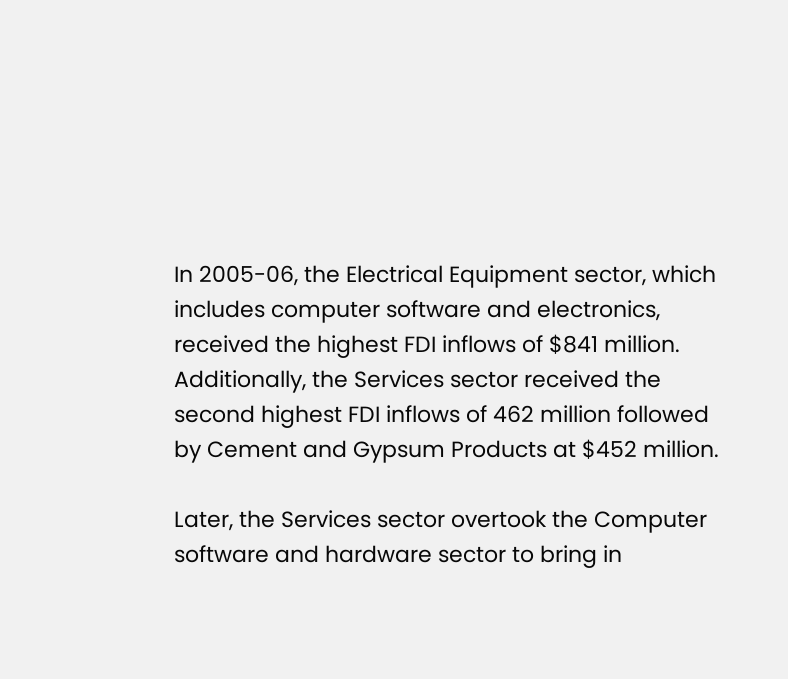In 2005-06, the Electrical Equipment sector, which includes computer software and electronics, received the highest FDI inflows of $841 million. Additionally, the Services sector received the second highest FDI inflows of 462 million followed by Cement and Gypsum Products at $452 million.

Later, the Services sector overtook the Computer software and hardware sector to bring in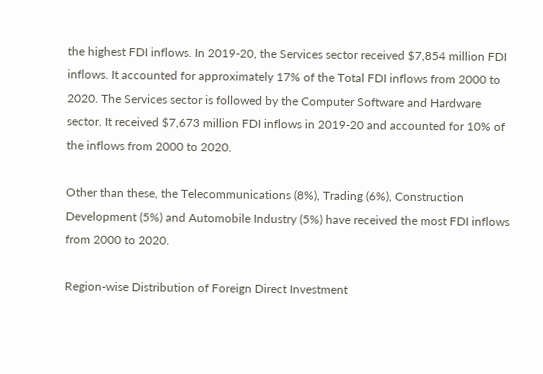the highest FDI inflows. In 2019-20, the Services sector received $7,854 million FDI inflows. It accounted for approximately 17% of the Total FDI inflows from 2000 to 2020. The Services sector is followed by the Computer Software and Hardware sector. It received $7,673 million FDI inflows in 2019-20 and accounted for 10% of the inflows from 2000 to 2020.

Other than these, the Telecommunications (8%), Trading (6%), Construction Development (5%) and Automobile Industry (5%) have received the most FDI inflows from 2000 to 2020.

Region-wise Distribution of Foreign Direct Investment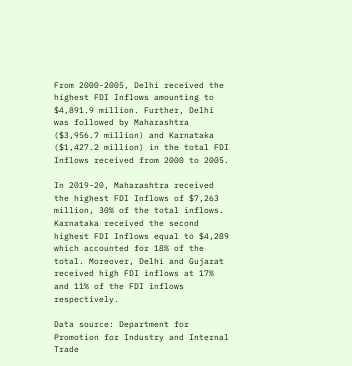From 2000-2005, Delhi received the highest FDI Inflows amounting to $4,891.9 million. Further, Delhi was followed by Maharashtra ($3,956.7 million) and Karnataka ($1,427.2 million) in the total FDI Inflows received from 2000 to 2005.

In 2019-20, Maharashtra received the highest FDI Inflows of $7,263 million, 30% of the total inflows. Karnataka received the second highest FDI Inflows equal to $4,289 which accounted for 18% of the total. Moreover, Delhi and Gujarat received high FDI inflows at 17% and 11% of the FDI inflows respectively.

Data source: Department for Promotion for Industry and Internal Trade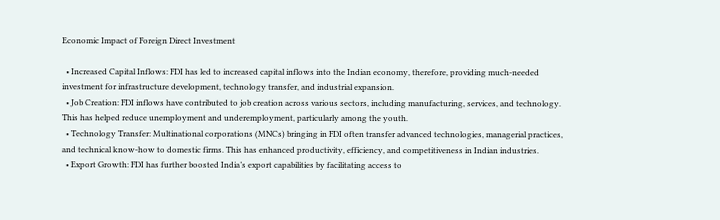Economic Impact of Foreign Direct Investment

  • Increased Capital Inflows: FDI has led to increased capital inflows into the Indian economy, therefore, providing much-needed investment for infrastructure development, technology transfer, and industrial expansion.
  • Job Creation: FDI inflows have contributed to job creation across various sectors, including manufacturing, services, and technology. This has helped reduce unemployment and underemployment, particularly among the youth.
  • Technology Transfer: Multinational corporations (MNCs) bringing in FDI often transfer advanced technologies, managerial practices, and technical know-how to domestic firms. This has enhanced productivity, efficiency, and competitiveness in Indian industries.
  • Export Growth: FDI has further boosted India’s export capabilities by facilitating access to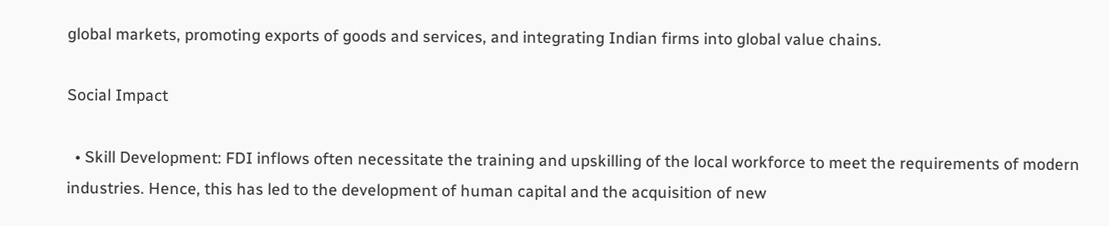global markets, promoting exports of goods and services, and integrating Indian firms into global value chains.

Social Impact

  • Skill Development: FDI inflows often necessitate the training and upskilling of the local workforce to meet the requirements of modern industries. Hence, this has led to the development of human capital and the acquisition of new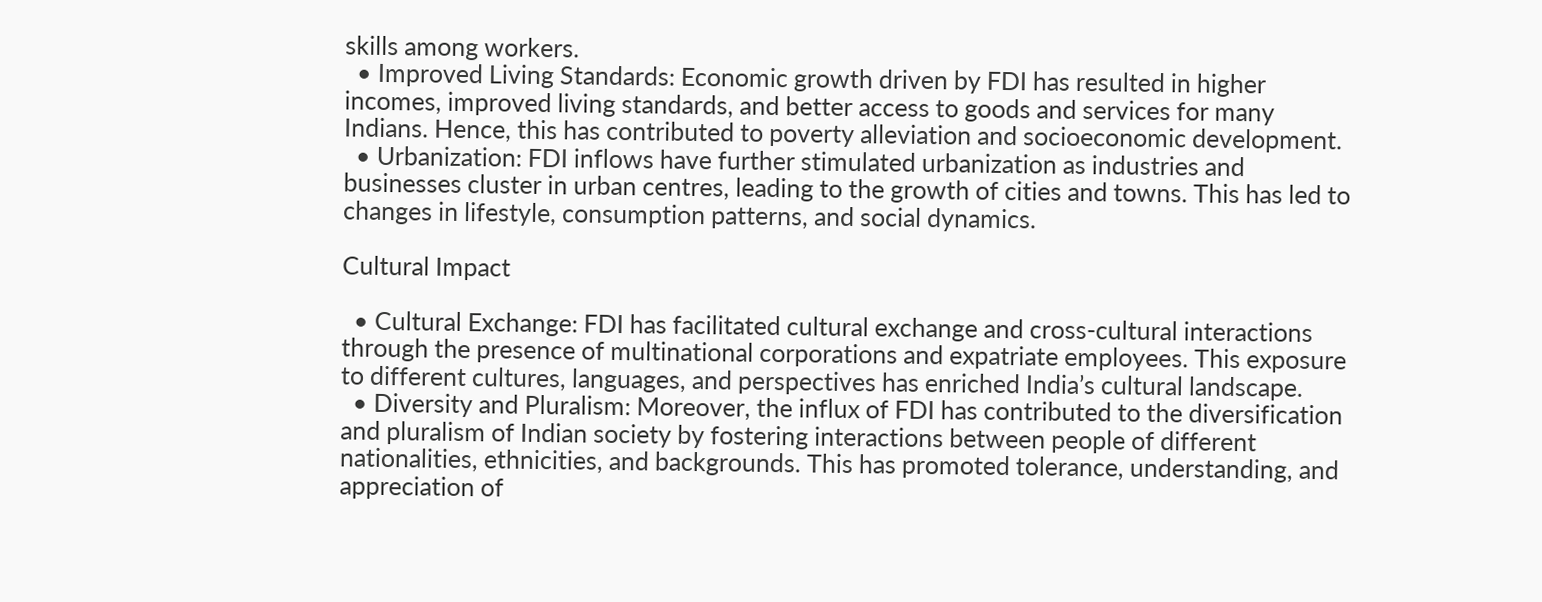skills among workers.
  • Improved Living Standards: Economic growth driven by FDI has resulted in higher incomes, improved living standards, and better access to goods and services for many Indians. Hence, this has contributed to poverty alleviation and socioeconomic development.
  • Urbanization: FDI inflows have further stimulated urbanization as industries and businesses cluster in urban centres, leading to the growth of cities and towns. This has led to changes in lifestyle, consumption patterns, and social dynamics.

Cultural Impact

  • Cultural Exchange: FDI has facilitated cultural exchange and cross-cultural interactions through the presence of multinational corporations and expatriate employees. This exposure to different cultures, languages, and perspectives has enriched India’s cultural landscape.
  • Diversity and Pluralism: Moreover, the influx of FDI has contributed to the diversification and pluralism of Indian society by fostering interactions between people of different nationalities, ethnicities, and backgrounds. This has promoted tolerance, understanding, and appreciation of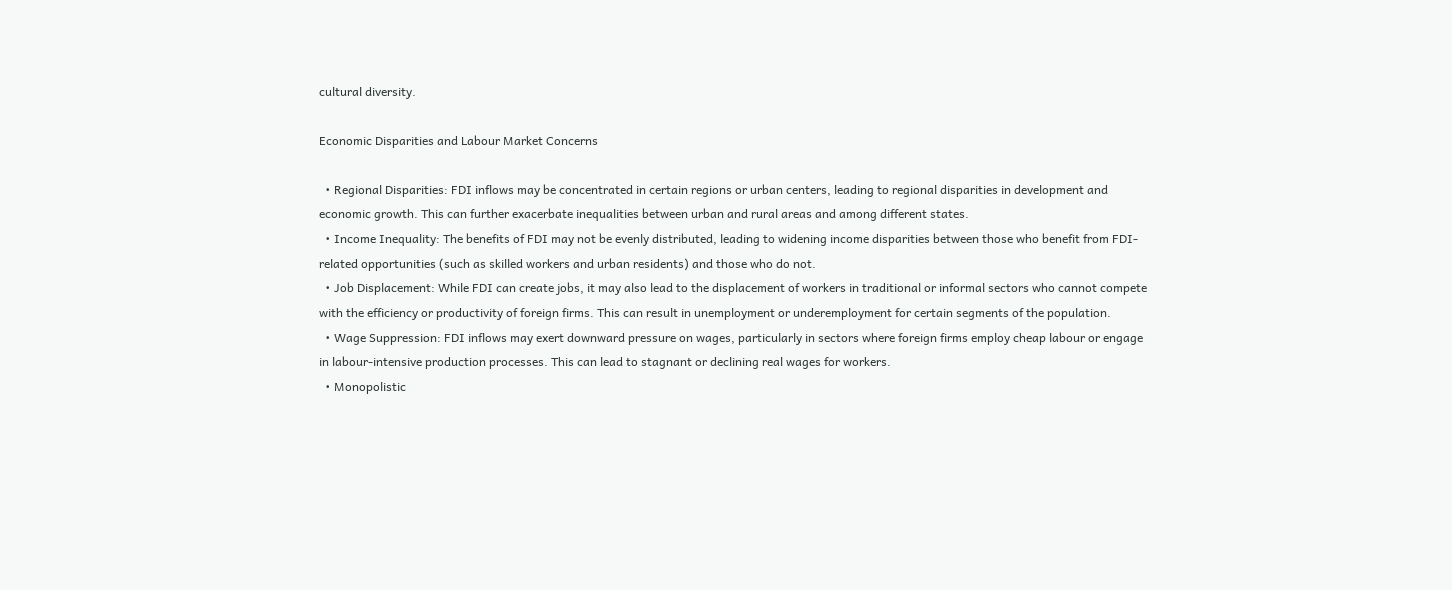cultural diversity.

Economic Disparities and Labour Market Concerns

  • Regional Disparities: FDI inflows may be concentrated in certain regions or urban centers, leading to regional disparities in development and economic growth. This can further exacerbate inequalities between urban and rural areas and among different states.
  • Income Inequality: The benefits of FDI may not be evenly distributed, leading to widening income disparities between those who benefit from FDI-related opportunities (such as skilled workers and urban residents) and those who do not.
  • Job Displacement: While FDI can create jobs, it may also lead to the displacement of workers in traditional or informal sectors who cannot compete with the efficiency or productivity of foreign firms. This can result in unemployment or underemployment for certain segments of the population.
  • Wage Suppression: FDI inflows may exert downward pressure on wages, particularly in sectors where foreign firms employ cheap labour or engage in labour-intensive production processes. This can lead to stagnant or declining real wages for workers.
  • Monopolistic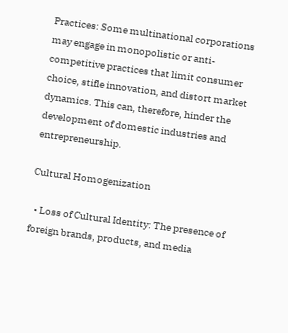Practices: Some multinational corporations may engage in monopolistic or anti-competitive practices that limit consumer choice, stifle innovation, and distort market dynamics. This can, therefore, hinder the development of domestic industries and entrepreneurship.

Cultural Homogenization

  • Loss of Cultural Identity: The presence of foreign brands, products, and media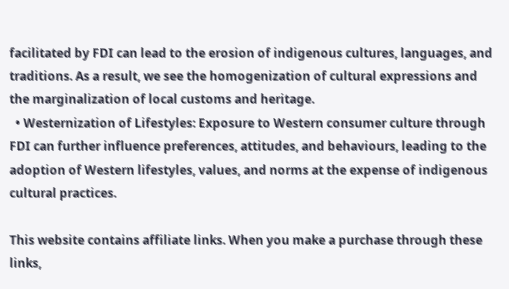facilitated by FDI can lead to the erosion of indigenous cultures, languages, and traditions. As a result, we see the homogenization of cultural expressions and the marginalization of local customs and heritage.
  • Westernization of Lifestyles: Exposure to Western consumer culture through FDI can further influence preferences, attitudes, and behaviours, leading to the adoption of Western lifestyles, values, and norms at the expense of indigenous cultural practices.

This website contains affiliate links. When you make a purchase through these links,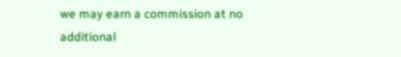we may earn a commission at no additional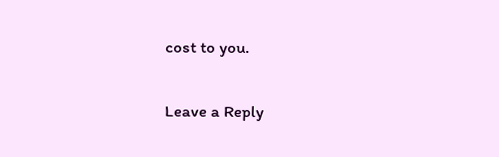cost to you.

Leave a Reply